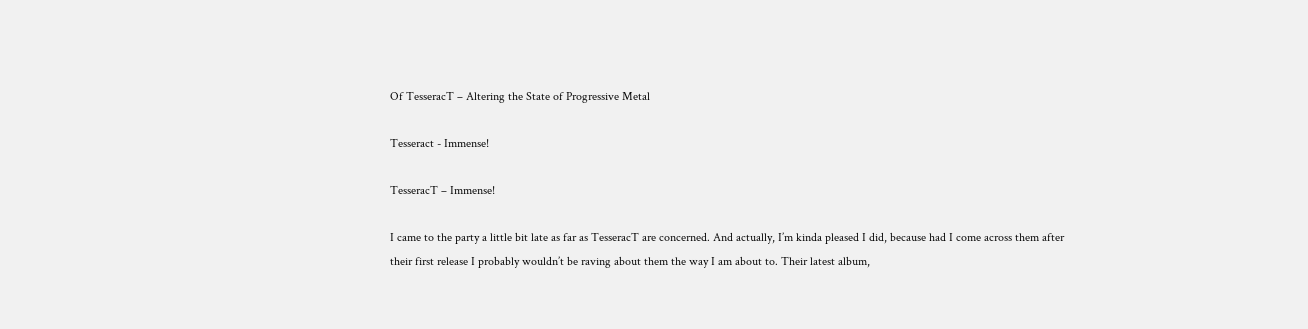Of TesseracT – Altering the State of Progressive Metal

Tesseract - Immense!

TesseracT – Immense!

I came to the party a little bit late as far as TesseracT are concerned. And actually, I’m kinda pleased I did, because had I come across them after their first release I probably wouldn’t be raving about them the way I am about to. Their latest album,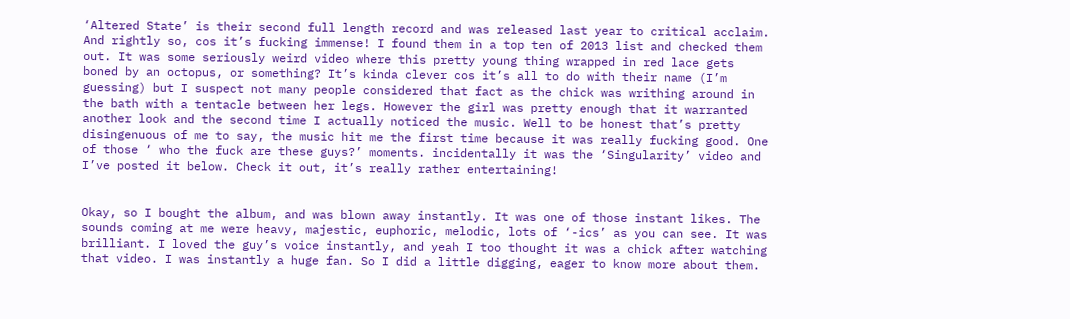‘Altered State’ is their second full length record and was released last year to critical acclaim. And rightly so, cos it’s fucking immense! I found them in a top ten of 2013 list and checked them out. It was some seriously weird video where this pretty young thing wrapped in red lace gets boned by an octopus, or something? It’s kinda clever cos it’s all to do with their name (I’m guessing) but I suspect not many people considered that fact as the chick was writhing around in the bath with a tentacle between her legs. However the girl was pretty enough that it warranted another look and the second time I actually noticed the music. Well to be honest that’s pretty disingenuous of me to say, the music hit me the first time because it was really fucking good. One of those ‘ who the fuck are these guys?’ moments. incidentally it was the ‘Singularity’ video and I’ve posted it below. Check it out, it’s really rather entertaining!


Okay, so I bought the album, and was blown away instantly. It was one of those instant likes. The sounds coming at me were heavy, majestic, euphoric, melodic, lots of ‘-ics’ as you can see. It was brilliant. I loved the guy’s voice instantly, and yeah I too thought it was a chick after watching that video. I was instantly a huge fan. So I did a little digging, eager to know more about them.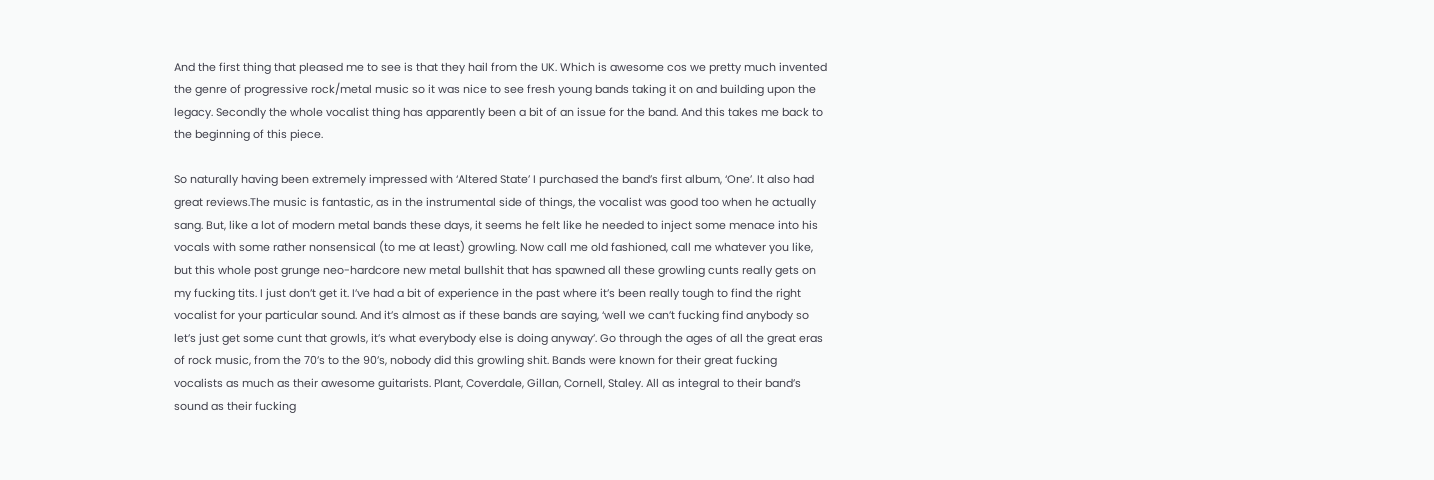And the first thing that pleased me to see is that they hail from the UK. Which is awesome cos we pretty much invented the genre of progressive rock/metal music so it was nice to see fresh young bands taking it on and building upon the legacy. Secondly the whole vocalist thing has apparently been a bit of an issue for the band. And this takes me back to the beginning of this piece.

So naturally having been extremely impressed with ‘Altered State’ I purchased the band’s first album, ‘One’. It also had great reviews.The music is fantastic, as in the instrumental side of things, the vocalist was good too when he actually sang. But, like a lot of modern metal bands these days, it seems he felt like he needed to inject some menace into his vocals with some rather nonsensical (to me at least) growling. Now call me old fashioned, call me whatever you like, but this whole post grunge neo-hardcore new metal bullshit that has spawned all these growling cunts really gets on my fucking tits. I just don’t get it. I’ve had a bit of experience in the past where it’s been really tough to find the right vocalist for your particular sound. And it’s almost as if these bands are saying, ‘well we can’t fucking find anybody so let’s just get some cunt that growls, it’s what everybody else is doing anyway’. Go through the ages of all the great eras of rock music, from the 70’s to the 90’s, nobody did this growling shit. Bands were known for their great fucking vocalists as much as their awesome guitarists. Plant, Coverdale, Gillan, Cornell, Staley. All as integral to their band’s sound as their fucking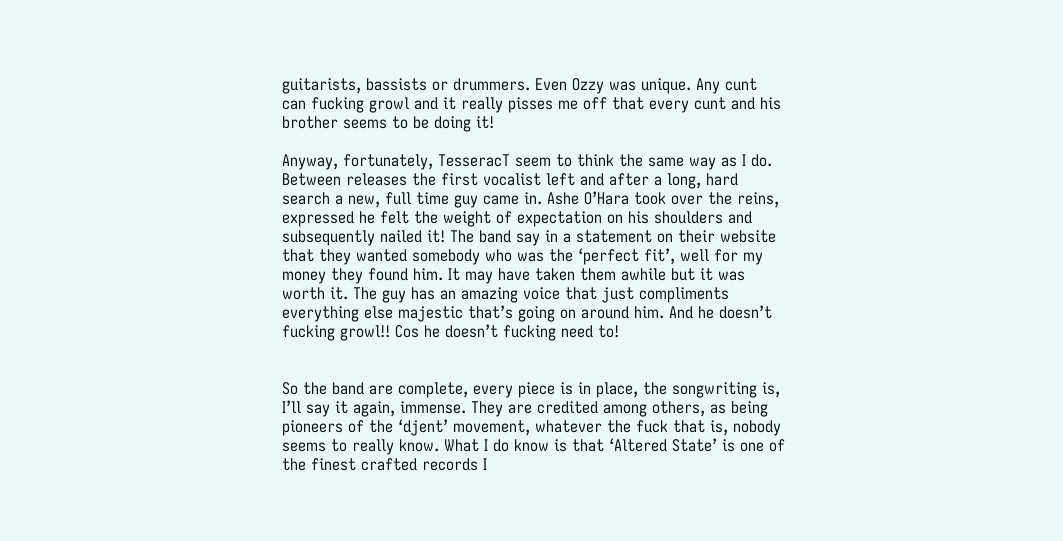guitarists, bassists or drummers. Even Ozzy was unique. Any cunt can fucking growl and it really pisses me off that every cunt and his brother seems to be doing it!

Anyway, fortunately, TesseracT seem to think the same way as I do. Between releases the first vocalist left and after a long, hard search a new, full time guy came in. Ashe O’Hara took over the reins, expressed he felt the weight of expectation on his shoulders and subsequently nailed it! The band say in a statement on their website that they wanted somebody who was the ‘perfect fit’, well for my money they found him. It may have taken them awhile but it was worth it. The guy has an amazing voice that just compliments everything else majestic that’s going on around him. And he doesn’t fucking growl!! Cos he doesn’t fucking need to!


So the band are complete, every piece is in place, the songwriting is, I’ll say it again, immense. They are credited among others, as being pioneers of the ‘djent’ movement, whatever the fuck that is, nobody seems to really know. What I do know is that ‘Altered State’ is one of the finest crafted records I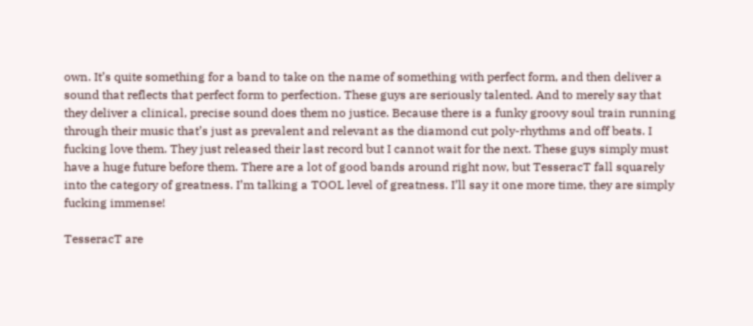own. It’s quite something for a band to take on the name of something with perfect form, and then deliver a sound that reflects that perfect form to perfection. These guys are seriously talented. And to merely say that they deliver a clinical, precise sound does them no justice. Because there is a funky groovy soul train running through their music that’s just as prevalent and relevant as the diamond cut poly-rhythms and off beats. I fucking love them. They just released their last record but I cannot wait for the next. These guys simply must have a huge future before them. There are a lot of good bands around right now, but TesseracT fall squarely into the category of greatness. I’m talking a TOOL level of greatness. I’ll say it one more time, they are simply fucking immense!

TesseracT are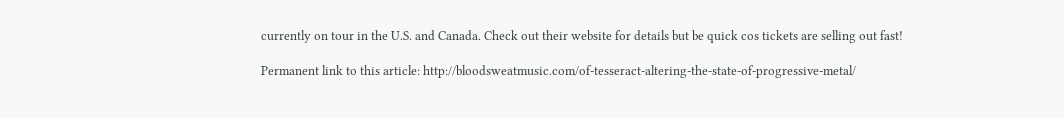currently on tour in the U.S. and Canada. Check out their website for details but be quick cos tickets are selling out fast!

Permanent link to this article: http://bloodsweatmusic.com/of-tesseract-altering-the-state-of-progressive-metal/